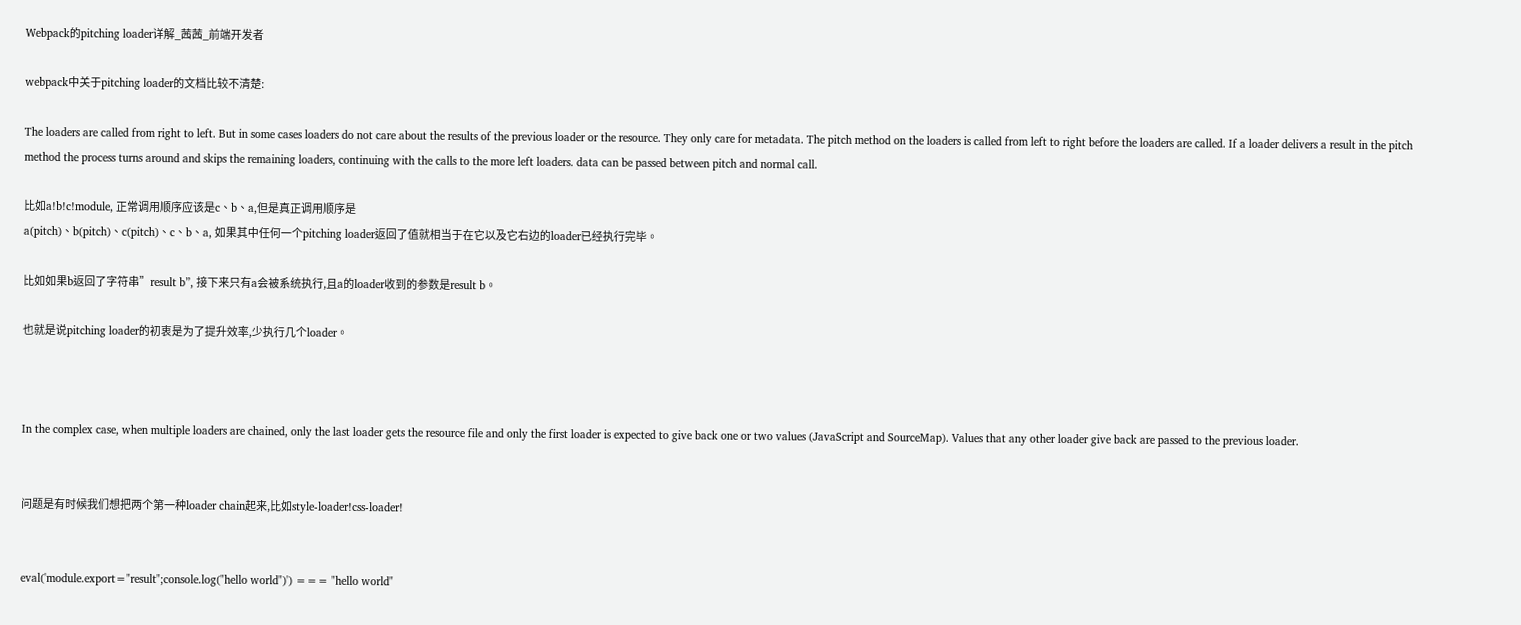Webpack的pitching loader详解_茜茜_前端开发者

webpack中关于pitching loader的文档比较不清楚:

The loaders are called from right to left. But in some cases loaders do not care about the results of the previous loader or the resource. They only care for metadata. The pitch method on the loaders is called from left to right before the loaders are called. If a loader delivers a result in the pitch method the process turns around and skips the remaining loaders, continuing with the calls to the more left loaders. data can be passed between pitch and normal call.

比如a!b!c!module, 正常调用顺序应该是c、b、a,但是真正调用顺序是
a(pitch)、b(pitch)、c(pitch)、c、b、a, 如果其中任何一个pitching loader返回了值就相当于在它以及它右边的loader已经执行完毕。

比如如果b返回了字符串”result b”, 接下来只有a会被系统执行,且a的loader收到的参数是result b。

也就是说pitching loader的初衷是为了提升效率,少执行几个loader。



In the complex case, when multiple loaders are chained, only the last loader gets the resource file and only the first loader is expected to give back one or two values (JavaScript and SourceMap). Values that any other loader give back are passed to the previous loader.


问题是有时候我们想把两个第一种loader chain起来,比如style-loader!css-loader!


eval('module.export="result";console.log("hello world")') === "hello world"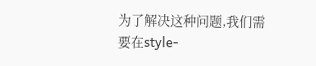为了解决这种问题,我们需要在style-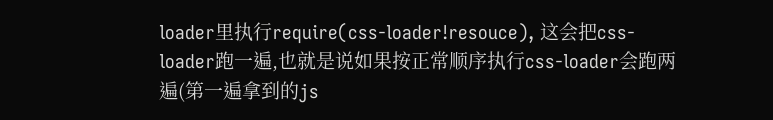loader里执行require(css-loader!resouce), 这会把css-loader跑一遍,也就是说如果按正常顺序执行css-loader会跑两遍(第一遍拿到的js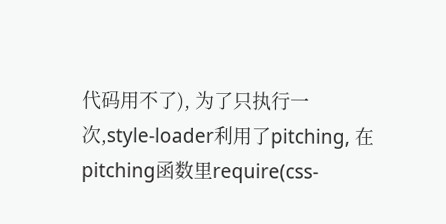代码用不了), 为了只执行一次,style-loader利用了pitching, 在pitching函数里require(css-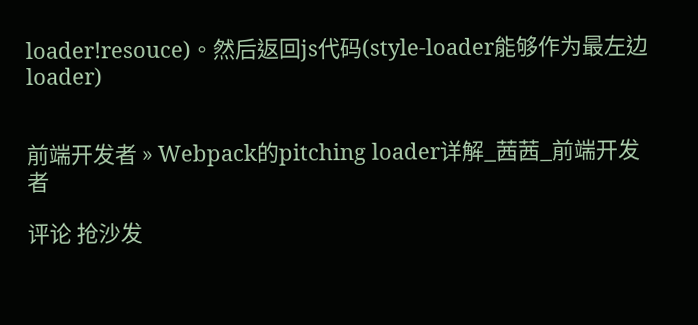loader!resouce)。然后返回js代码(style-loader能够作为最左边loader)


前端开发者 » Webpack的pitching loader详解_茜茜_前端开发者

评论 抢沙发